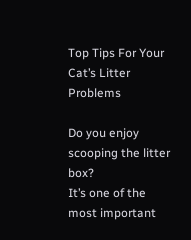Top Tips For Your Cat’s Litter Problems

Do you enjoy scooping the litter box?
It’s one of the most important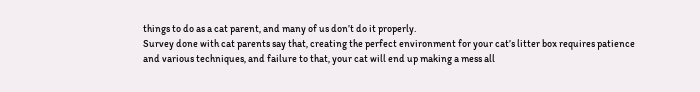things to do as a cat parent, and many of us don’t do it properly.
Survey done with cat parents say that, creating the perfect environment for your cat’s litter box requires patience and various techniques, and failure to that, your cat will end up making a mess all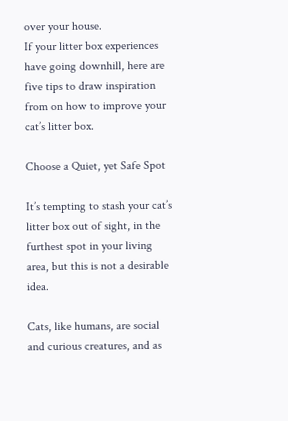over your house.
If your litter box experiences have going downhill, here are five tips to draw inspiration from on how to improve your cat’s litter box.

Choose a Quiet, yet Safe Spot

It’s tempting to stash your cat’s litter box out of sight, in the furthest spot in your living area, but this is not a desirable idea.

Cats, like humans, are social and curious creatures, and as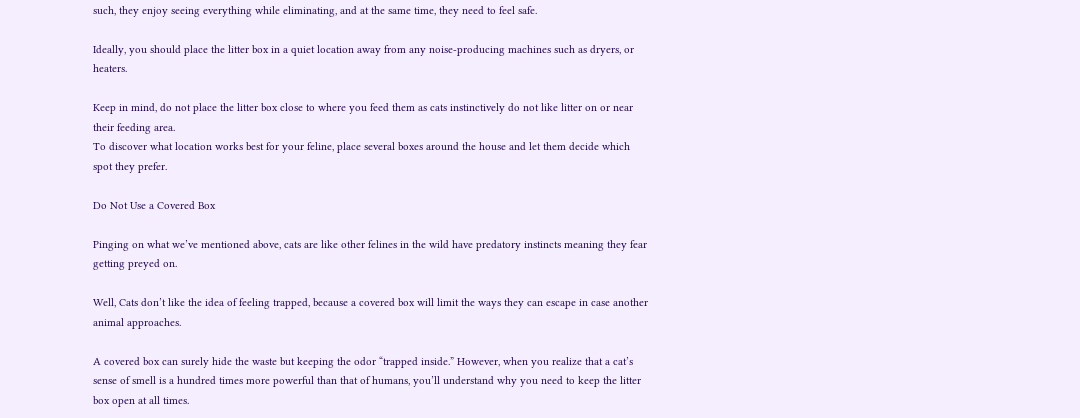such, they enjoy seeing everything while eliminating, and at the same time, they need to feel safe.

Ideally, you should place the litter box in a quiet location away from any noise-producing machines such as dryers, or heaters.

Keep in mind, do not place the litter box close to where you feed them as cats instinctively do not like litter on or near their feeding area.
To discover what location works best for your feline, place several boxes around the house and let them decide which spot they prefer.

Do Not Use a Covered Box

Pinging on what we’ve mentioned above, cats are like other felines in the wild have predatory instincts meaning they fear getting preyed on.

Well, Cats don’t like the idea of feeling trapped, because a covered box will limit the ways they can escape in case another animal approaches.

A covered box can surely hide the waste but keeping the odor “trapped inside.” However, when you realize that a cat’s sense of smell is a hundred times more powerful than that of humans, you’ll understand why you need to keep the litter box open at all times.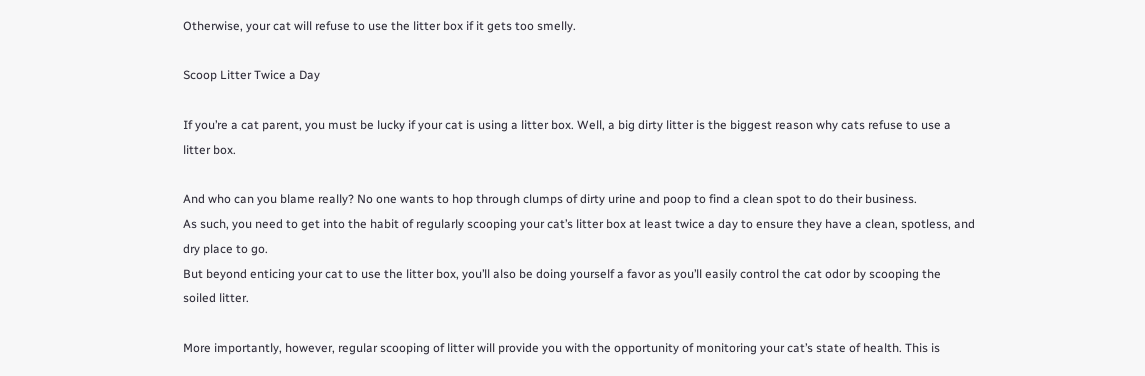Otherwise, your cat will refuse to use the litter box if it gets too smelly.

Scoop Litter Twice a Day

If you’re a cat parent, you must be lucky if your cat is using a litter box. Well, a big dirty litter is the biggest reason why cats refuse to use a litter box.

And who can you blame really? No one wants to hop through clumps of dirty urine and poop to find a clean spot to do their business.
As such, you need to get into the habit of regularly scooping your cat’s litter box at least twice a day to ensure they have a clean, spotless, and dry place to go.
But beyond enticing your cat to use the litter box, you’ll also be doing yourself a favor as you’ll easily control the cat odor by scooping the soiled litter.

More importantly, however, regular scooping of litter will provide you with the opportunity of monitoring your cat’s state of health. This is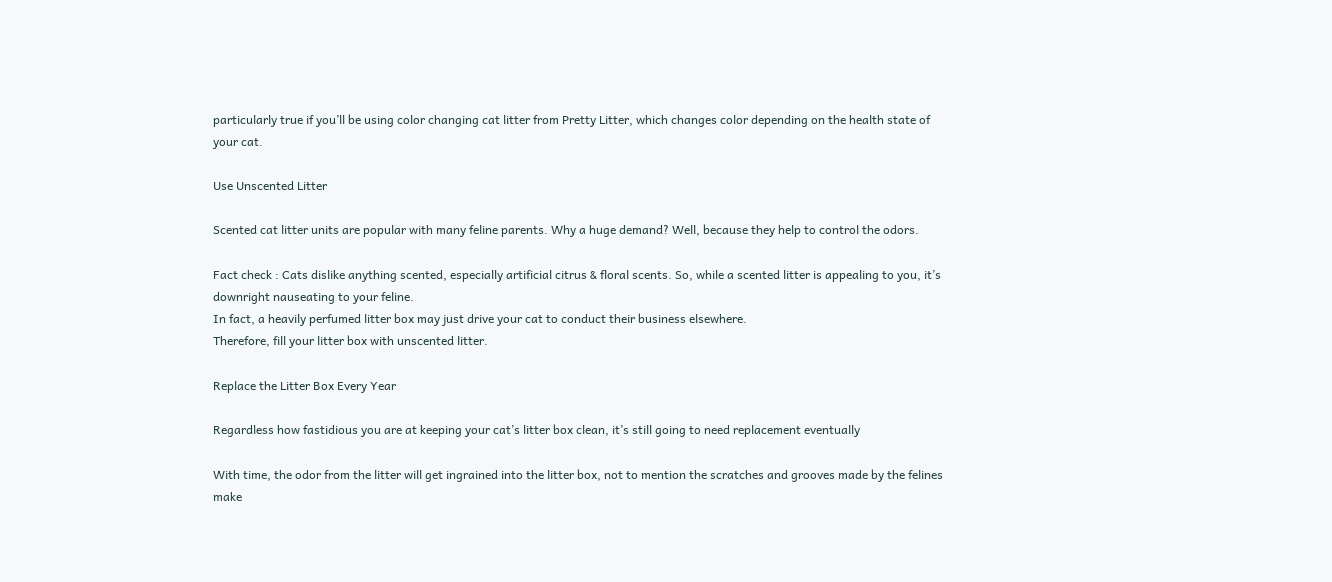particularly true if you’ll be using color changing cat litter from Pretty Litter, which changes color depending on the health state of your cat.

Use Unscented Litter

Scented cat litter units are popular with many feline parents. Why a huge demand? Well, because they help to control the odors.

Fact check : Cats dislike anything scented, especially artificial citrus & floral scents. So, while a scented litter is appealing to you, it’s downright nauseating to your feline.
In fact, a heavily perfumed litter box may just drive your cat to conduct their business elsewhere.
Therefore, fill your litter box with unscented litter.

Replace the Litter Box Every Year

Regardless how fastidious you are at keeping your cat’s litter box clean, it’s still going to need replacement eventually

With time, the odor from the litter will get ingrained into the litter box, not to mention the scratches and grooves made by the felines make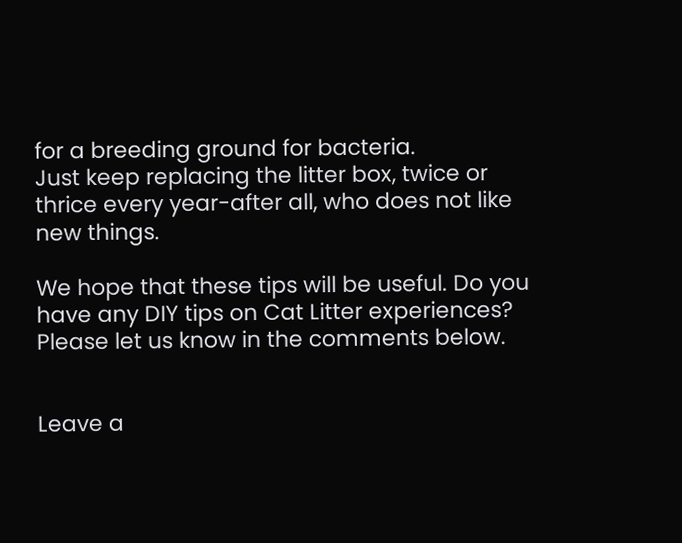for a breeding ground for bacteria.
Just keep replacing the litter box, twice or thrice every year-after all, who does not like new things.

We hope that these tips will be useful. Do you have any DIY tips on Cat Litter experiences? Please let us know in the comments below.


Leave a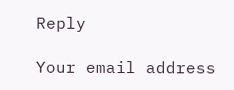Reply

Your email address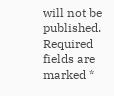will not be published. Required fields are marked *